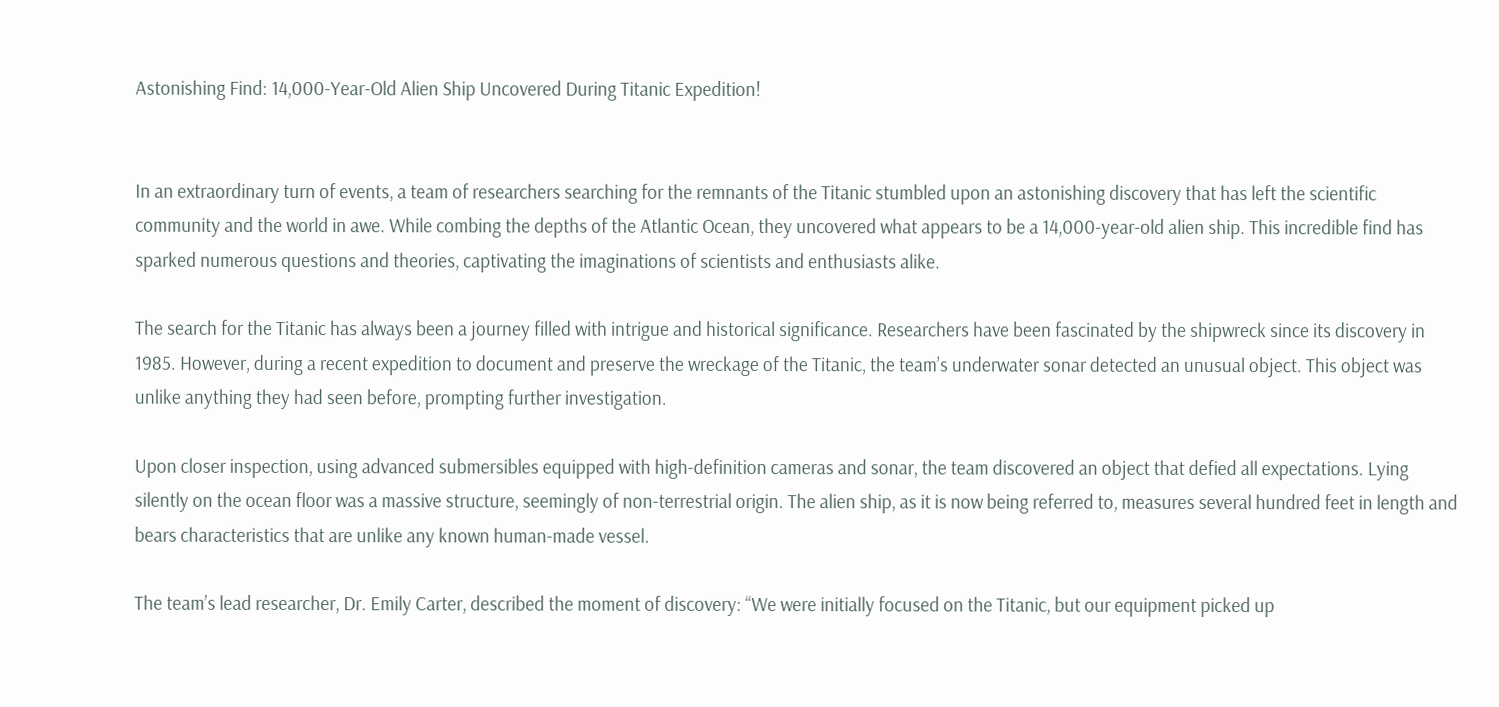Astonishing Find: 14,000-Year-Old Alien Ship Uncovered During Titanic Expedition!


In an extraordinary turn of events, a team of researchers searching for the remnants of the Titanic stumbled upon an astonishing discovery that has left the scientific community and the world in awe. While combing the depths of the Atlantic Ocean, they uncovered what appears to be a 14,000-year-old alien ship. This incredible find has sparked numerous questions and theories, captivating the imaginations of scientists and enthusiasts alike.

The search for the Titanic has always been a journey filled with intrigue and historical significance. Researchers have been fascinated by the shipwreck since its discovery in 1985. However, during a recent expedition to document and preserve the wreckage of the Titanic, the team’s underwater sonar detected an unusual object. This object was unlike anything they had seen before, prompting further investigation.

Upon closer inspection, using advanced submersibles equipped with high-definition cameras and sonar, the team discovered an object that defied all expectations. Lying silently on the ocean floor was a massive structure, seemingly of non-terrestrial origin. The alien ship, as it is now being referred to, measures several hundred feet in length and bears characteristics that are unlike any known human-made vessel.

The team’s lead researcher, Dr. Emily Carter, described the moment of discovery: “We were initially focused on the Titanic, but our equipment picked up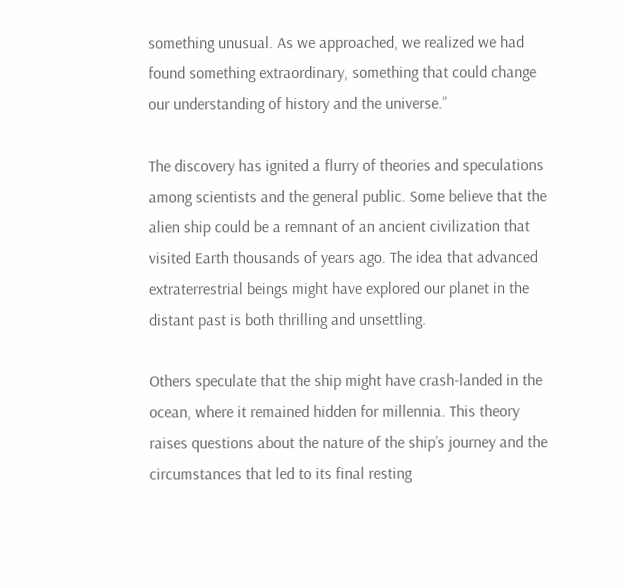something unusual. As we approached, we realized we had found something extraordinary, something that could change our understanding of history and the universe.”

The discovery has ignited a flurry of theories and speculations among scientists and the general public. Some believe that the alien ship could be a remnant of an ancient civilization that visited Earth thousands of years ago. The idea that advanced extraterrestrial beings might have explored our planet in the distant past is both thrilling and unsettling.

Others speculate that the ship might have crash-landed in the ocean, where it remained hidden for millennia. This theory raises questions about the nature of the ship’s journey and the circumstances that led to its final resting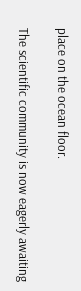place on the ocean floor.

The scientific community is now eagerly awaiting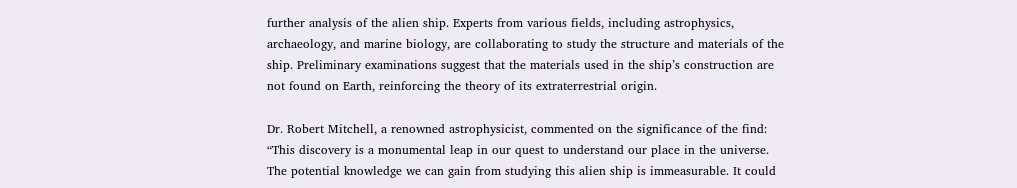further analysis of the alien ship. Experts from various fields, including astrophysics, archaeology, and marine biology, are collaborating to study the structure and materials of the ship. Preliminary examinations suggest that the materials used in the ship’s construction are not found on Earth, reinforcing the theory of its extraterrestrial origin.

Dr. Robert Mitchell, a renowned astrophysicist, commented on the significance of the find: “This discovery is a monumental leap in our quest to understand our place in the universe. The potential knowledge we can gain from studying this alien ship is immeasurable. It could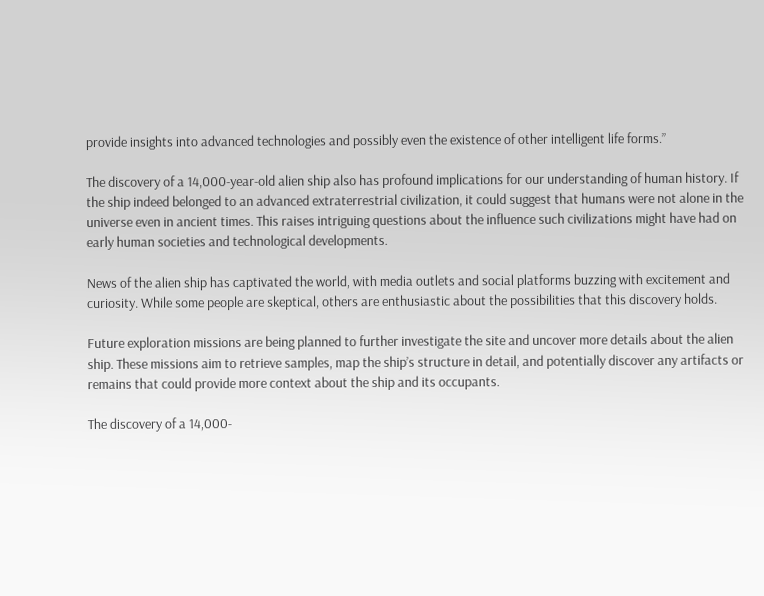provide insights into advanced technologies and possibly even the existence of other intelligent life forms.”

The discovery of a 14,000-year-old alien ship also has profound implications for our understanding of human history. If the ship indeed belonged to an advanced extraterrestrial civilization, it could suggest that humans were not alone in the universe even in ancient times. This raises intriguing questions about the influence such civilizations might have had on early human societies and technological developments.

News of the alien ship has captivated the world, with media outlets and social platforms buzzing with excitement and curiosity. While some people are skeptical, others are enthusiastic about the possibilities that this discovery holds.

Future exploration missions are being planned to further investigate the site and uncover more details about the alien ship. These missions aim to retrieve samples, map the ship’s structure in detail, and potentially discover any artifacts or remains that could provide more context about the ship and its occupants.

The discovery of a 14,000-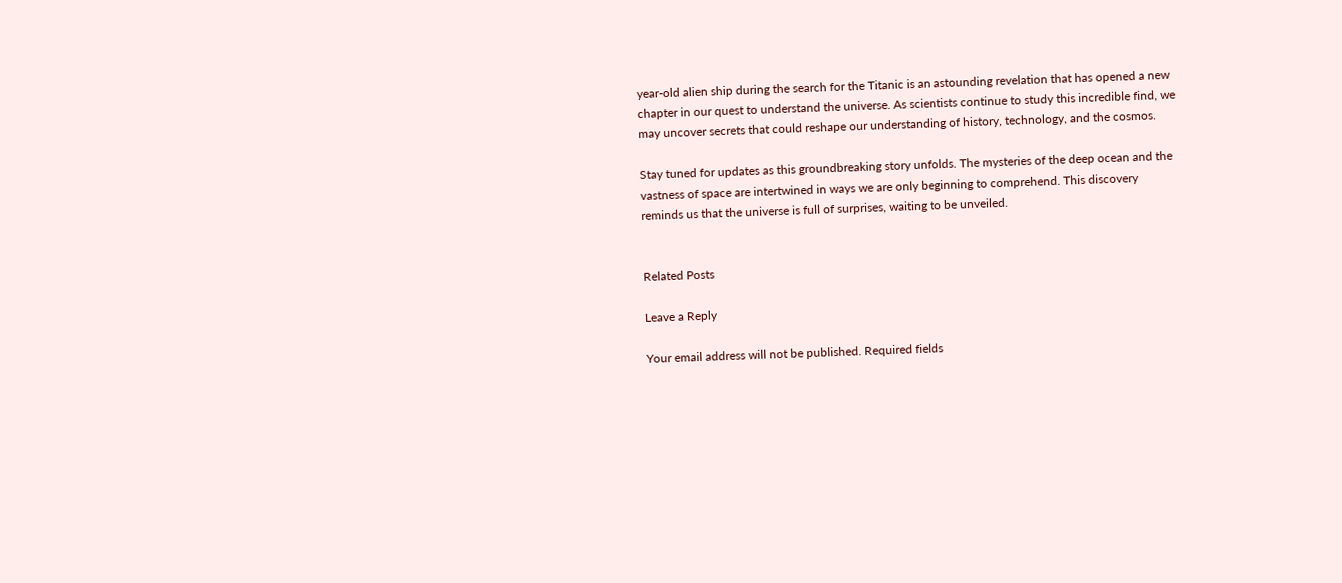year-old alien ship during the search for the Titanic is an astounding revelation that has opened a new chapter in our quest to understand the universe. As scientists continue to study this incredible find, we may uncover secrets that could reshape our understanding of history, technology, and the cosmos.

Stay tuned for updates as this groundbreaking story unfolds. The mysteries of the deep ocean and the vastness of space are intertwined in ways we are only beginning to comprehend. This discovery reminds us that the universe is full of surprises, waiting to be unveiled.


Related Posts

Leave a Reply

Your email address will not be published. Required fields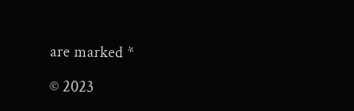are marked *

© 2023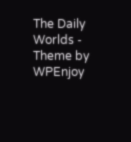The Daily Worlds - Theme by WPEnjoy